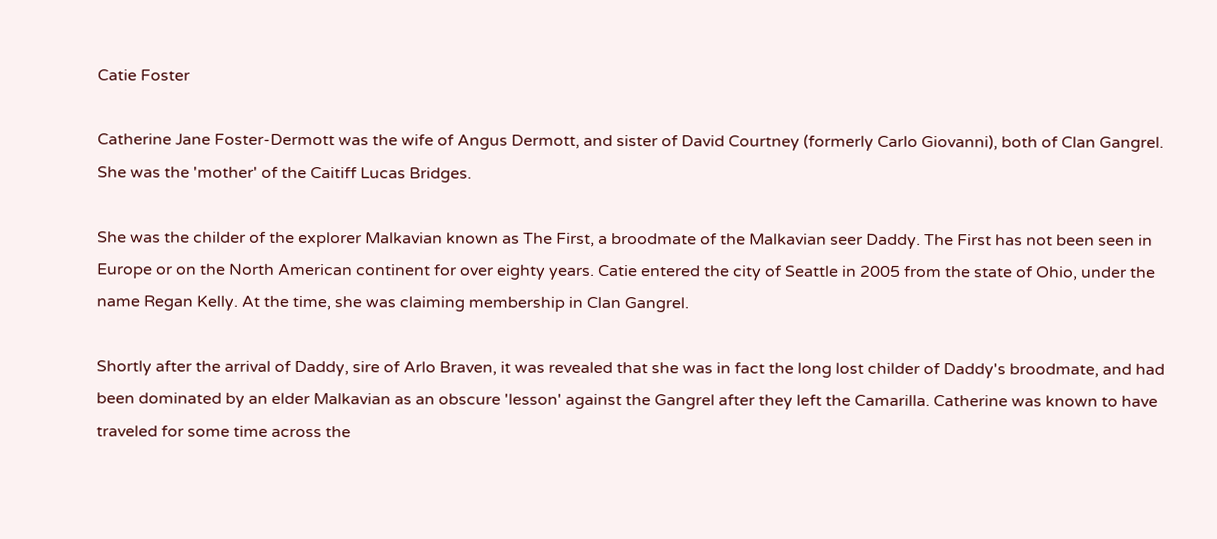Catie Foster

Catherine Jane Foster-Dermott was the wife of Angus Dermott, and sister of David Courtney (formerly Carlo Giovanni), both of Clan Gangrel. She was the 'mother' of the Caitiff Lucas Bridges.

She was the childer of the explorer Malkavian known as The First, a broodmate of the Malkavian seer Daddy. The First has not been seen in Europe or on the North American continent for over eighty years. Catie entered the city of Seattle in 2005 from the state of Ohio, under the name Regan Kelly. At the time, she was claiming membership in Clan Gangrel.

Shortly after the arrival of Daddy, sire of Arlo Braven, it was revealed that she was in fact the long lost childer of Daddy's broodmate, and had been dominated by an elder Malkavian as an obscure 'lesson' against the Gangrel after they left the Camarilla. Catherine was known to have traveled for some time across the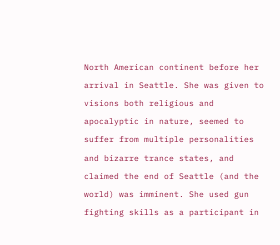North American continent before her arrival in Seattle. She was given to visions both religious and apocalyptic in nature, seemed to suffer from multiple personalities and bizarre trance states, and claimed the end of Seattle (and the world) was imminent. She used gun fighting skills as a participant in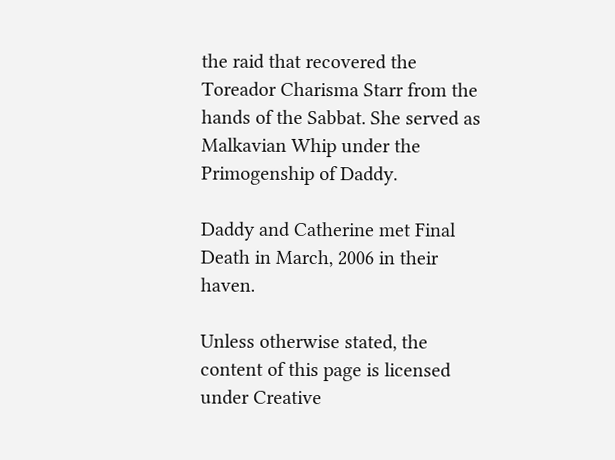the raid that recovered the Toreador Charisma Starr from the hands of the Sabbat. She served as Malkavian Whip under the Primogenship of Daddy.

Daddy and Catherine met Final Death in March, 2006 in their haven.

Unless otherwise stated, the content of this page is licensed under Creative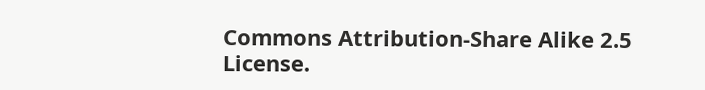Commons Attribution-Share Alike 2.5 License.